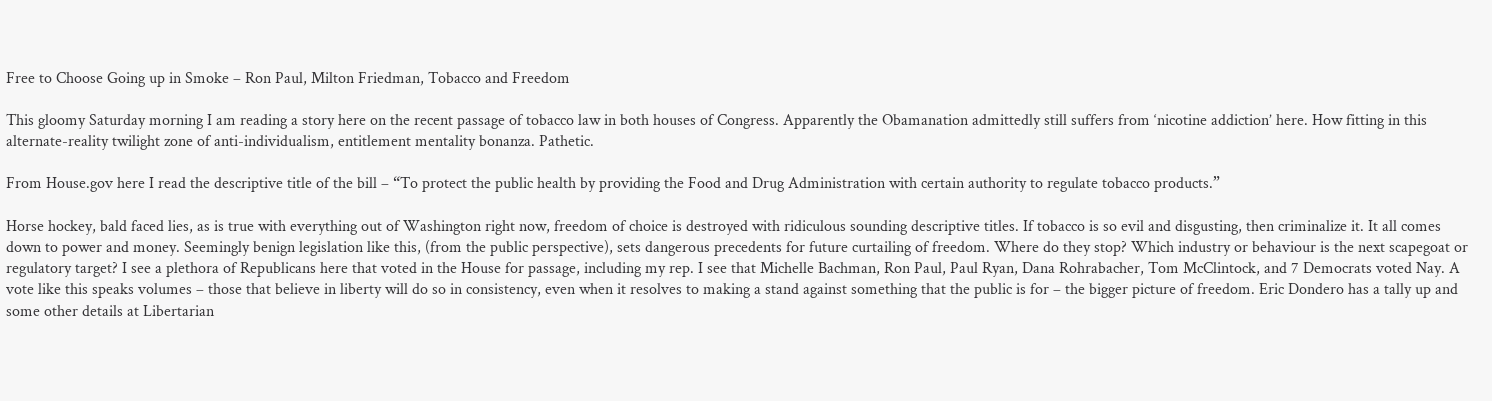Free to Choose Going up in Smoke – Ron Paul, Milton Friedman, Tobacco and Freedom

This gloomy Saturday morning I am reading a story here on the recent passage of tobacco law in both houses of Congress. Apparently the Obamanation admittedly still suffers from ‘nicotine addiction’ here. How fitting in this alternate-reality twilight zone of anti-individualism, entitlement mentality bonanza. Pathetic.

From House.gov here I read the descriptive title of the bill – “To protect the public health by providing the Food and Drug Administration with certain authority to regulate tobacco products.”

Horse hockey, bald faced lies, as is true with everything out of Washington right now, freedom of choice is destroyed with ridiculous sounding descriptive titles. If tobacco is so evil and disgusting, then criminalize it. It all comes down to power and money. Seemingly benign legislation like this, (from the public perspective), sets dangerous precedents for future curtailing of freedom. Where do they stop? Which industry or behaviour is the next scapegoat or regulatory target? I see a plethora of Republicans here that voted in the House for passage, including my rep. I see that Michelle Bachman, Ron Paul, Paul Ryan, Dana Rohrabacher, Tom McClintock, and 7 Democrats voted Nay. A vote like this speaks volumes – those that believe in liberty will do so in consistency, even when it resolves to making a stand against something that the public is for – the bigger picture of freedom. Eric Dondero has a tally up and some other details at Libertarian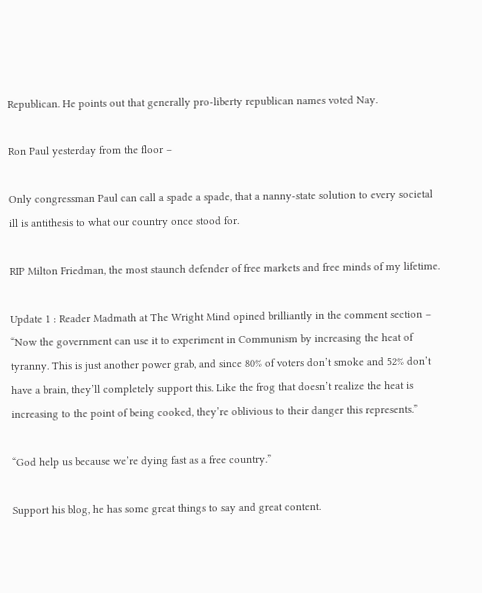Republican. He points out that generally pro-liberty republican names voted Nay.

Ron Paul yesterday from the floor –

Only congressman Paul can call a spade a spade, that a nanny-state solution to every societal ill is antithesis to what our country once stood for.

RIP Milton Friedman, the most staunch defender of free markets and free minds of my lifetime.

Update 1 : Reader Madmath at The Wright Mind opined brilliantly in the comment section – “Now the government can use it to experiment in Communism by increasing the heat of tyranny. This is just another power grab, and since 80% of voters don’t smoke and 52% don’t have a brain, they’ll completely support this. Like the frog that doesn’t realize the heat is increasing to the point of being cooked, they’re oblivious to their danger this represents.”

“God help us because we’re dying fast as a free country.”

Support his blog, he has some great things to say and great content.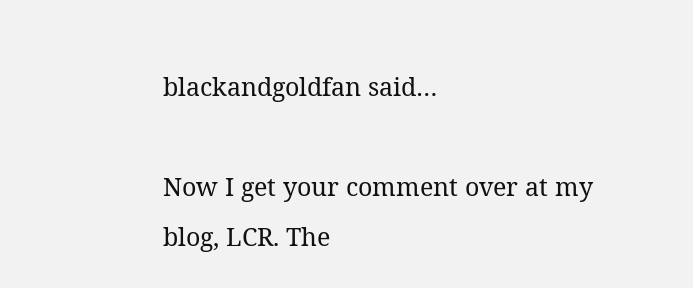blackandgoldfan said…

Now I get your comment over at my blog, LCR. The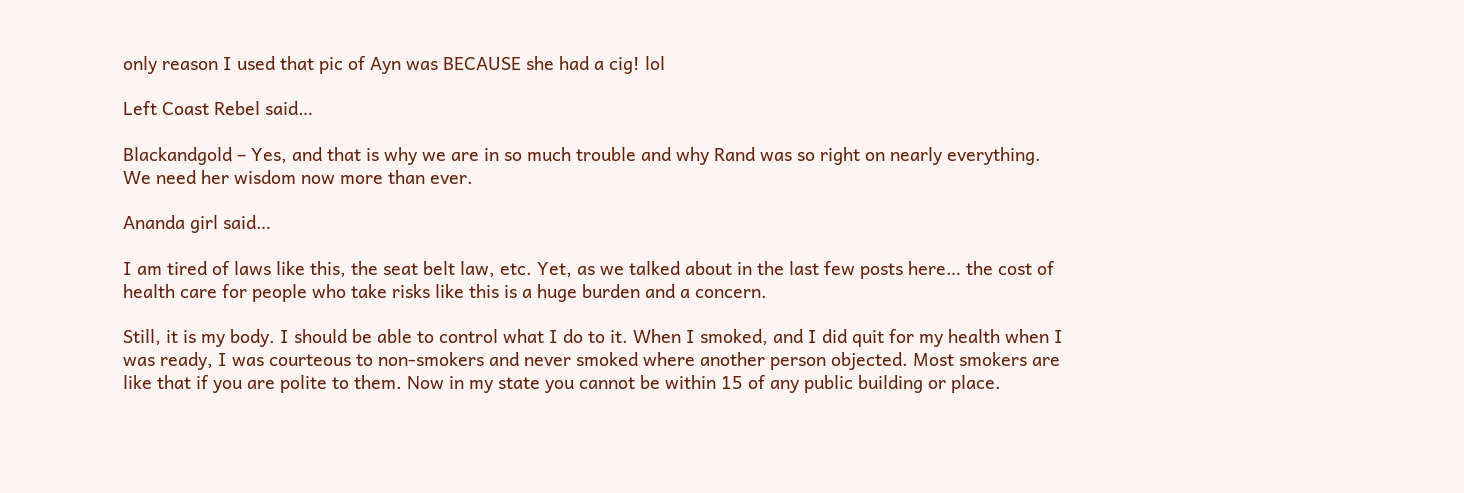only reason I used that pic of Ayn was BECAUSE she had a cig! lol

Left Coast Rebel said…

Blackandgold – Yes, and that is why we are in so much trouble and why Rand was so right on nearly everything. We need her wisdom now more than ever.

Ananda girl said…

I am tired of laws like this, the seat belt law, etc. Yet, as we talked about in the last few posts here… the cost of health care for people who take risks like this is a huge burden and a concern.

Still, it is my body. I should be able to control what I do to it. When I smoked, and I did quit for my health when I was ready, I was courteous to non-smokers and never smoked where another person objected. Most smokers are like that if you are polite to them. Now in my state you cannot be within 15 of any public building or place.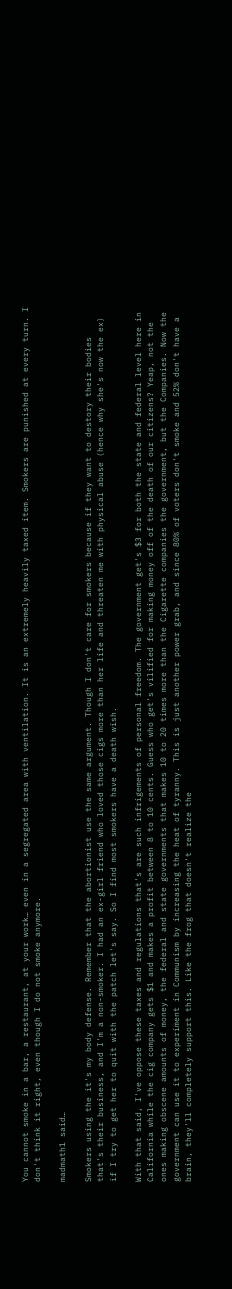You cannot smoke in a bar, a restaurant, at your work… even in a segregated area with ventilation. It is an extremely heavily taxed item. Smokers are punished at every turn. I don't think it right, even though I do not smoke anymore.

madmath1 said…

Smokers using the it's my body defense. Remember that the abortionist use the same argument. Though I don't care for smokers because if they want to destory their bodies that's their business, and I'm a non-smoker. I had an ex-girl friend who loved those cigs more than her life and threaten me with physical abuse (hence why she's now the ex) if I try to get her to quit with the patch let's say. So I find most smokers have a death wish.

With that said, I've oppose these taxes and regulations that's are such infrigements of personal freedom. The government get's $3 for both the state and federal level here in California while the cig company gets $1 and makes a profit between 8 to 10 cents. Guess who get's vilified for making money off of the death of our citizens? Yeap, not the ones making obscene amounts of money, the federal and state governments that makes 10 to 20 times more than the Cigarette companies the government, but the Companies. Now the government can use it to experiment in Communism by increasing the heat of tyranny. This is just another power grab, and since 80% of voters don't smoke and 52% don't have a brain, they'll completely support this. Like the frog that doesn't realize the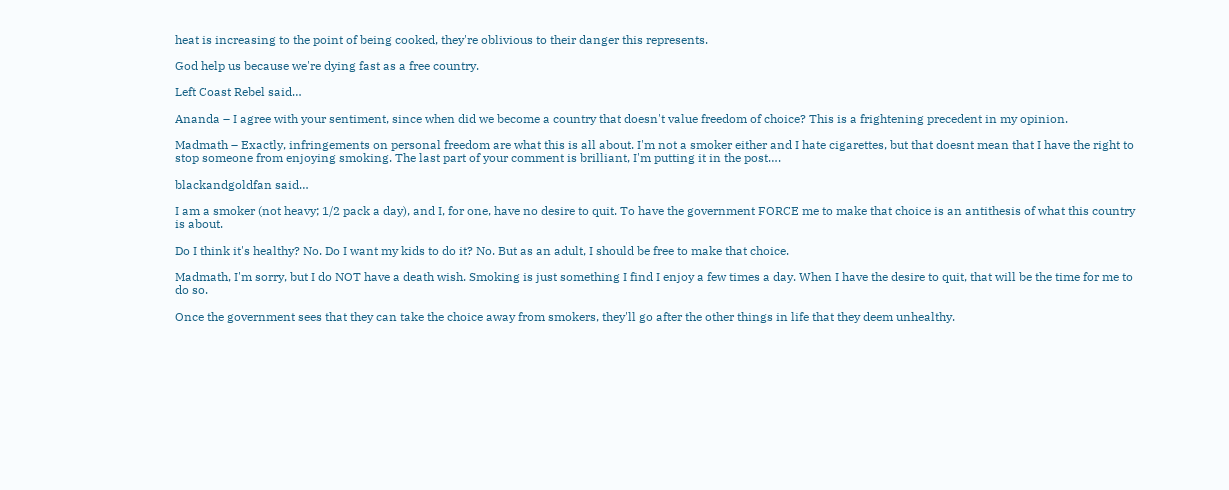heat is increasing to the point of being cooked, they're oblivious to their danger this represents.

God help us because we're dying fast as a free country.

Left Coast Rebel said…

Ananda – I agree with your sentiment, since when did we become a country that doesn't value freedom of choice? This is a frightening precedent in my opinion.

Madmath – Exactly, infringements on personal freedom are what this is all about. I'm not a smoker either and I hate cigarettes, but that doesnt mean that I have the right to stop someone from enjoying smoking. The last part of your comment is brilliant, I'm putting it in the post….

blackandgoldfan said…

I am a smoker (not heavy; 1/2 pack a day), and I, for one, have no desire to quit. To have the government FORCE me to make that choice is an antithesis of what this country is about.

Do I think it's healthy? No. Do I want my kids to do it? No. But as an adult, I should be free to make that choice.

Madmath, I'm sorry, but I do NOT have a death wish. Smoking is just something I find I enjoy a few times a day. When I have the desire to quit, that will be the time for me to do so.

Once the government sees that they can take the choice away from smokers, they'll go after the other things in life that they deem unhealthy.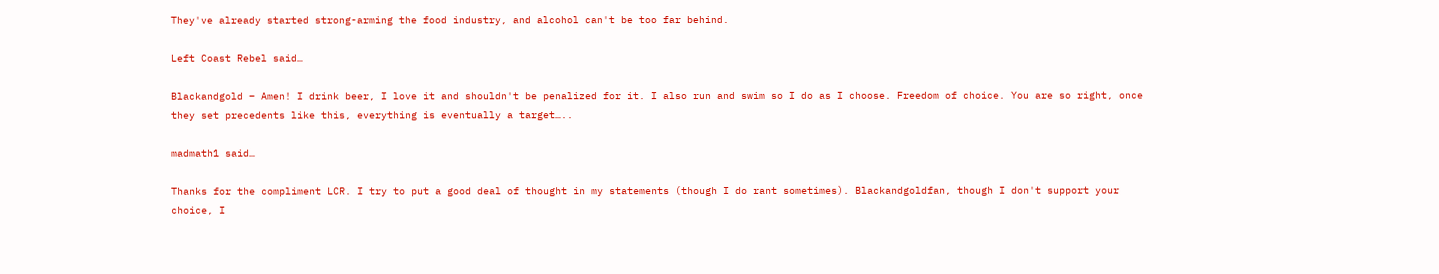They've already started strong-arming the food industry, and alcohol can't be too far behind.

Left Coast Rebel said…

Blackandgold – Amen! I drink beer, I love it and shouldn't be penalized for it. I also run and swim so I do as I choose. Freedom of choice. You are so right, once they set precedents like this, everything is eventually a target…..

madmath1 said…

Thanks for the compliment LCR. I try to put a good deal of thought in my statements (though I do rant sometimes). Blackandgoldfan, though I don't support your choice, I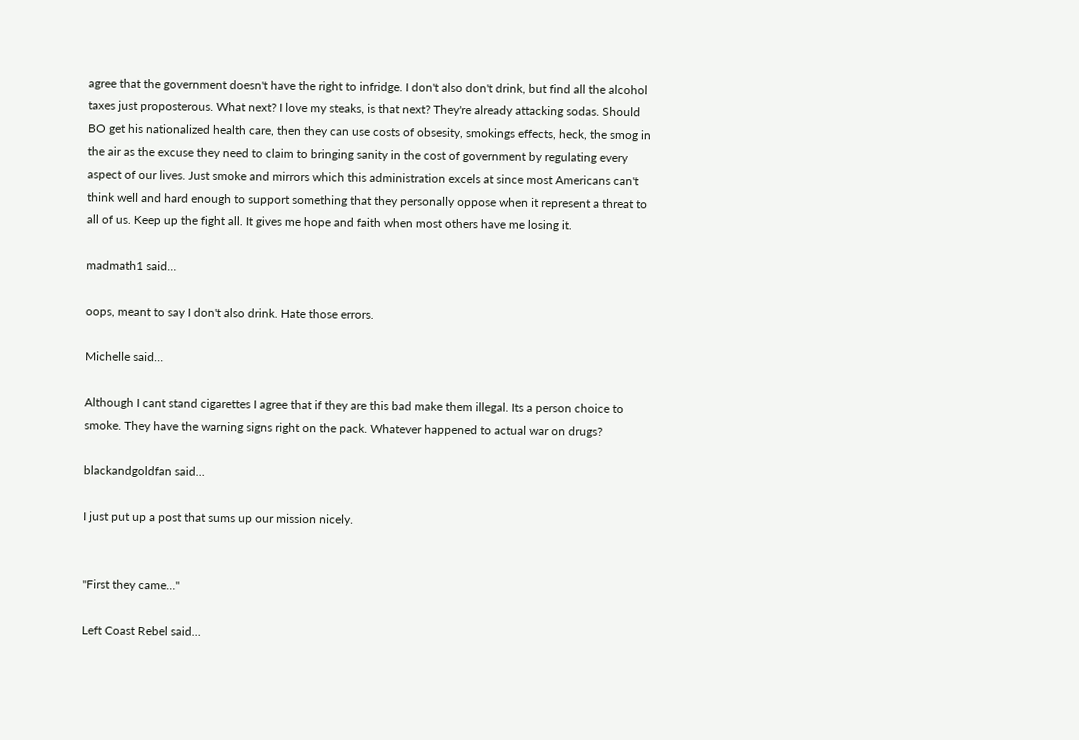agree that the government doesn't have the right to infridge. I don't also don't drink, but find all the alcohol taxes just proposterous. What next? I love my steaks, is that next? They're already attacking sodas. Should BO get his nationalized health care, then they can use costs of obsesity, smokings effects, heck, the smog in the air as the excuse they need to claim to bringing sanity in the cost of government by regulating every aspect of our lives. Just smoke and mirrors which this administration excels at since most Americans can't think well and hard enough to support something that they personally oppose when it represent a threat to all of us. Keep up the fight all. It gives me hope and faith when most others have me losing it.

madmath1 said…

oops, meant to say I don't also drink. Hate those errors.

Michelle said…

Although I cant stand cigarettes I agree that if they are this bad make them illegal. Its a person choice to smoke. They have the warning signs right on the pack. Whatever happened to actual war on drugs?

blackandgoldfan said…

I just put up a post that sums up our mission nicely.


"First they came…"

Left Coast Rebel said…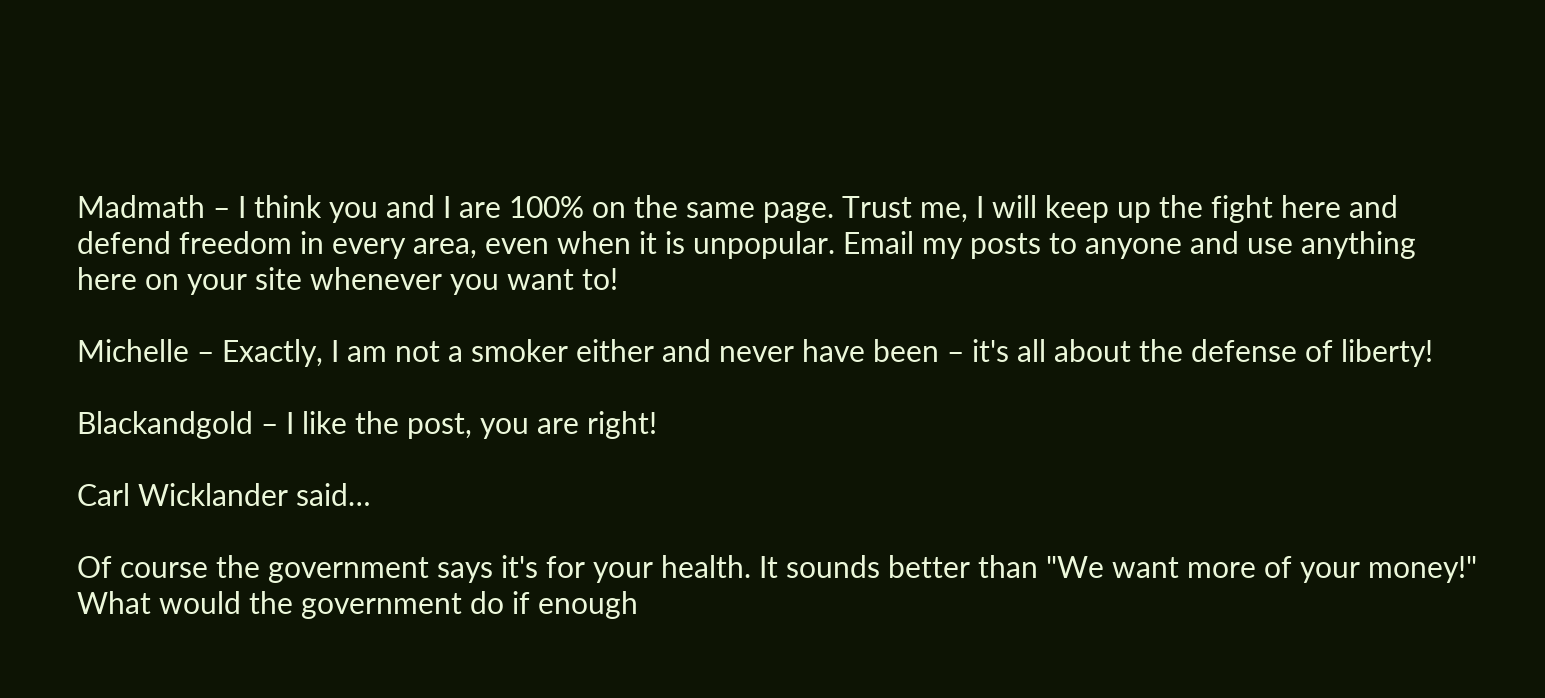Madmath – I think you and I are 100% on the same page. Trust me, I will keep up the fight here and defend freedom in every area, even when it is unpopular. Email my posts to anyone and use anything here on your site whenever you want to!

Michelle – Exactly, I am not a smoker either and never have been – it's all about the defense of liberty!

Blackandgold – I like the post, you are right!

Carl Wicklander said…

Of course the government says it's for your health. It sounds better than "We want more of your money!" What would the government do if enough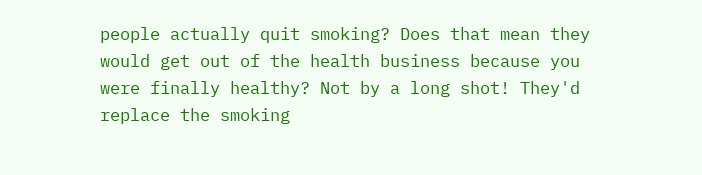people actually quit smoking? Does that mean they would get out of the health business because you were finally healthy? Not by a long shot! They'd replace the smoking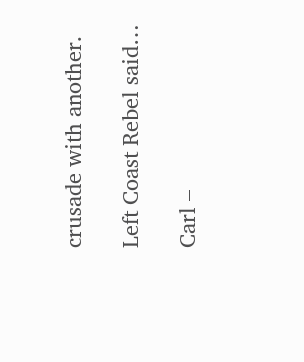crusade with another.

Left Coast Rebel said…

Carl –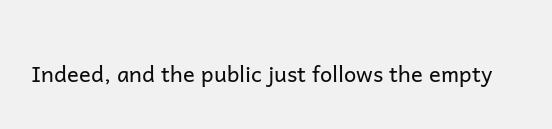Indeed, and the public just follows the empty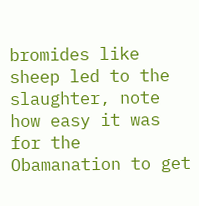bromides like sheep led to the slaughter, note how easy it was for the Obamanation to get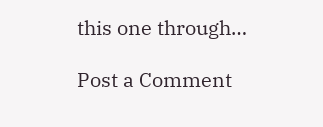this one through…

Post a Comment